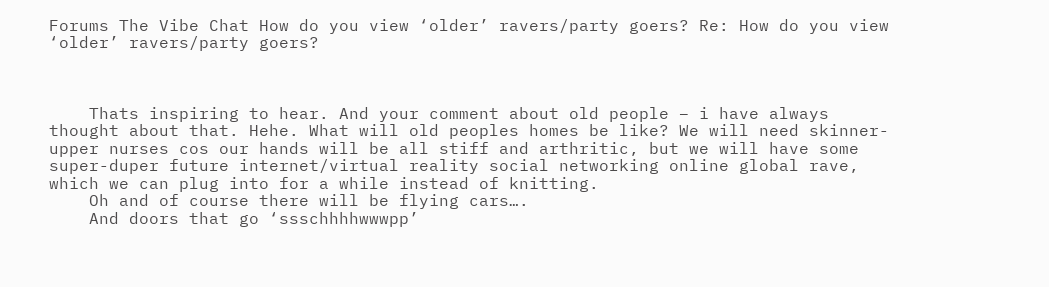Forums The Vibe Chat How do you view ‘older’ ravers/party goers? Re: How do you view ‘older’ ravers/party goers?



    Thats inspiring to hear. And your comment about old people – i have always thought about that. Hehe. What will old peoples homes be like? We will need skinner-upper nurses cos our hands will be all stiff and arthritic, but we will have some super-duper future internet/virtual reality social networking online global rave, which we can plug into for a while instead of knitting.
    Oh and of course there will be flying cars….
    And doors that go ‘ssschhhhwwwpp’